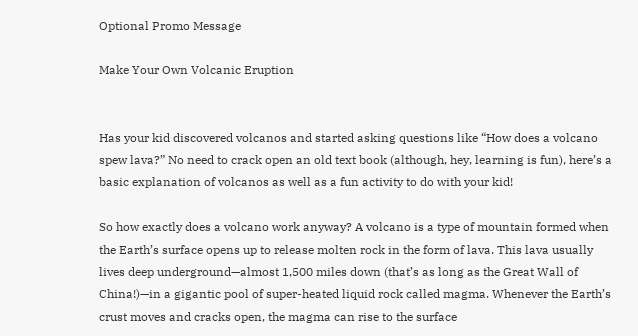Optional Promo Message

Make Your Own Volcanic Eruption


Has your kid discovered volcanos and started asking questions like “How does a volcano spew lava?” No need to crack open an old text book (although, hey, learning is fun), here’s a basic explanation of volcanos as well as a fun activity to do with your kid!

So how exactly does a volcano work anyway? A volcano is a type of mountain formed when the Earth’s surface opens up to release molten rock in the form of lava. This lava usually lives deep underground—almost 1,500 miles down (that’s as long as the Great Wall of China!)—in a gigantic pool of super-heated liquid rock called magma. Whenever the Earth’s crust moves and cracks open, the magma can rise to the surface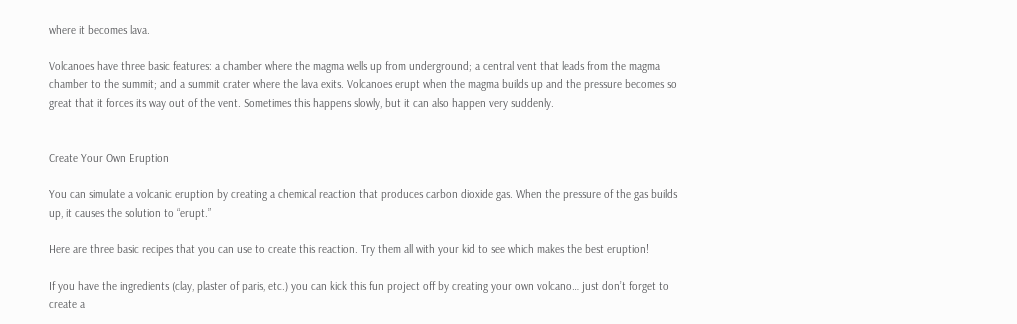where it becomes lava.

Volcanoes have three basic features: a chamber where the magma wells up from underground; a central vent that leads from the magma chamber to the summit; and a summit crater where the lava exits. Volcanoes erupt when the magma builds up and the pressure becomes so great that it forces its way out of the vent. Sometimes this happens slowly, but it can also happen very suddenly.


Create Your Own Eruption

You can simulate a volcanic eruption by creating a chemical reaction that produces carbon dioxide gas. When the pressure of the gas builds up, it causes the solution to “erupt.”

Here are three basic recipes that you can use to create this reaction. Try them all with your kid to see which makes the best eruption!

If you have the ingredients (clay, plaster of paris, etc.) you can kick this fun project off by creating your own volcano… just don’t forget to create a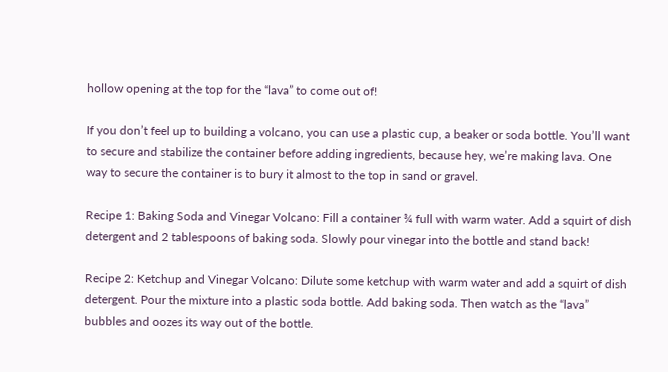hollow opening at the top for the “lava” to come out of!

If you don’t feel up to building a volcano, you can use a plastic cup, a beaker or soda bottle. You’ll want to secure and stabilize the container before adding ingredients, because hey, we’re making lava. One way to secure the container is to bury it almost to the top in sand or gravel.

Recipe 1: Baking Soda and Vinegar Volcano: Fill a container ¾ full with warm water. Add a squirt of dish detergent and 2 tablespoons of baking soda. Slowly pour vinegar into the bottle and stand back!

Recipe 2: Ketchup and Vinegar Volcano: Dilute some ketchup with warm water and add a squirt of dish detergent. Pour the mixture into a plastic soda bottle. Add baking soda. Then watch as the “lava” bubbles and oozes its way out of the bottle.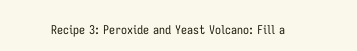Recipe 3: Peroxide and Yeast Volcano: Fill a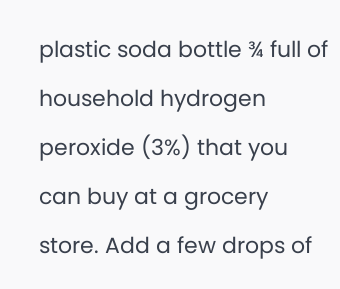plastic soda bottle ¾ full of household hydrogen peroxide (3%) that you can buy at a grocery store. Add a few drops of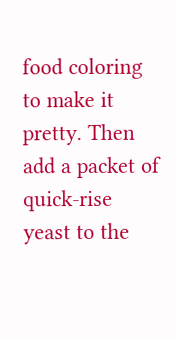food coloring to make it pretty. Then add a packet of quick-rise yeast to the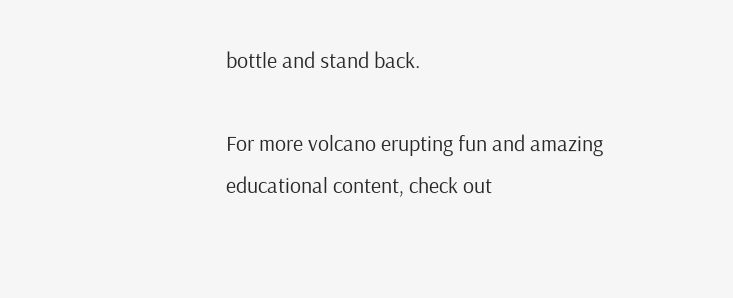bottle and stand back.

For more volcano erupting fun and amazing educational content, check out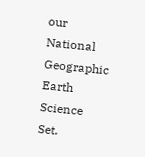our National Geographic Earth Science Set.